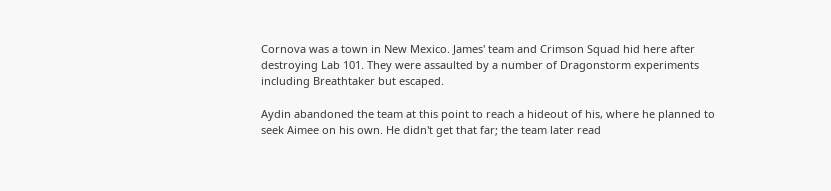Cornova was a town in New Mexico. James' team and Crimson Squad hid here after destroying Lab 101. They were assaulted by a number of Dragonstorm experiments including Breathtaker but escaped.

Aydin abandoned the team at this point to reach a hideout of his, where he planned to seek Aimee on his own. He didn't get that far; the team later read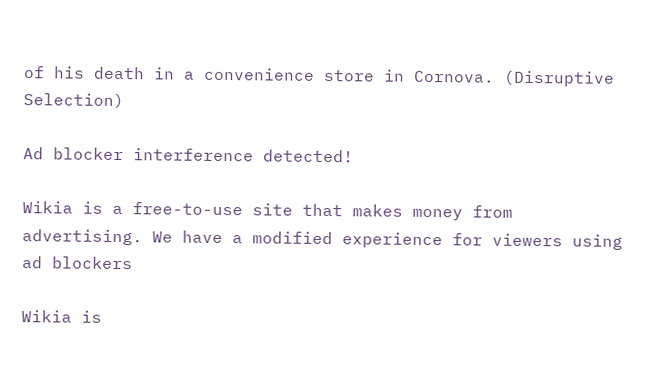of his death in a convenience store in Cornova. (Disruptive Selection)

Ad blocker interference detected!

Wikia is a free-to-use site that makes money from advertising. We have a modified experience for viewers using ad blockers

Wikia is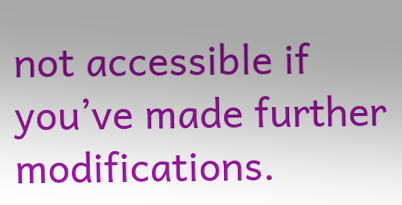not accessible if you’ve made further modifications.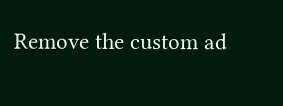Remove the custom ad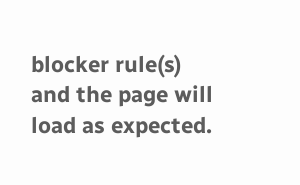blocker rule(s) and the page will load as expected.